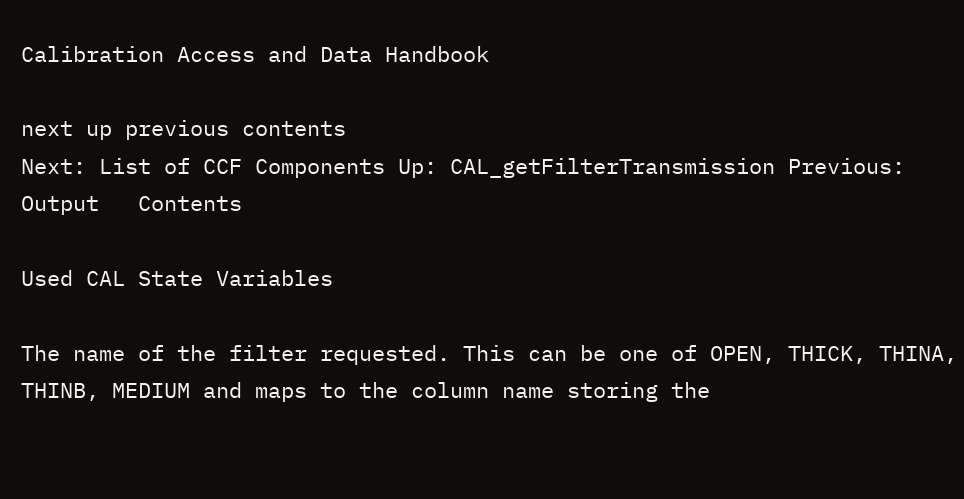Calibration Access and Data Handbook

next up previous contents
Next: List of CCF Components Up: CAL_getFilterTransmission Previous: Output   Contents

Used CAL State Variables

The name of the filter requested. This can be one of OPEN, THICK, THINA, THINB, MEDIUM and maps to the column name storing the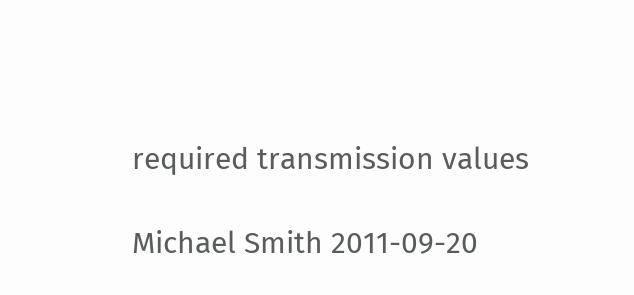required transmission values

Michael Smith 2011-09-20